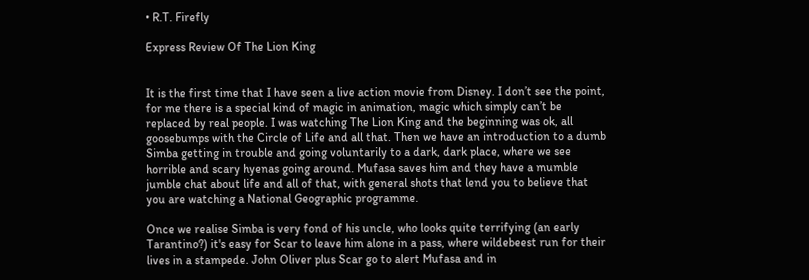• R.T. Firefly

Express Review Of The Lion King


It is the first time that I have seen a live action movie from Disney. I don’t see the point, for me there is a special kind of magic in animation, magic which simply can’t be replaced by real people. I was watching The Lion King and the beginning was ok, all goosebumps with the Circle of Life and all that. Then we have an introduction to a dumb Simba getting in trouble and going voluntarily to a dark, dark place, where we see horrible and scary hyenas going around. Mufasa saves him and they have a mumble jumble chat about life and all of that, with general shots that lend you to believe that you are watching a National Geographic programme.

Once we realise Simba is very fond of his uncle, who looks quite terrifying (an early Tarantino?) it's easy for Scar to leave him alone in a pass, where wildebeest run for their lives in a stampede. John Oliver plus Scar go to alert Mufasa and in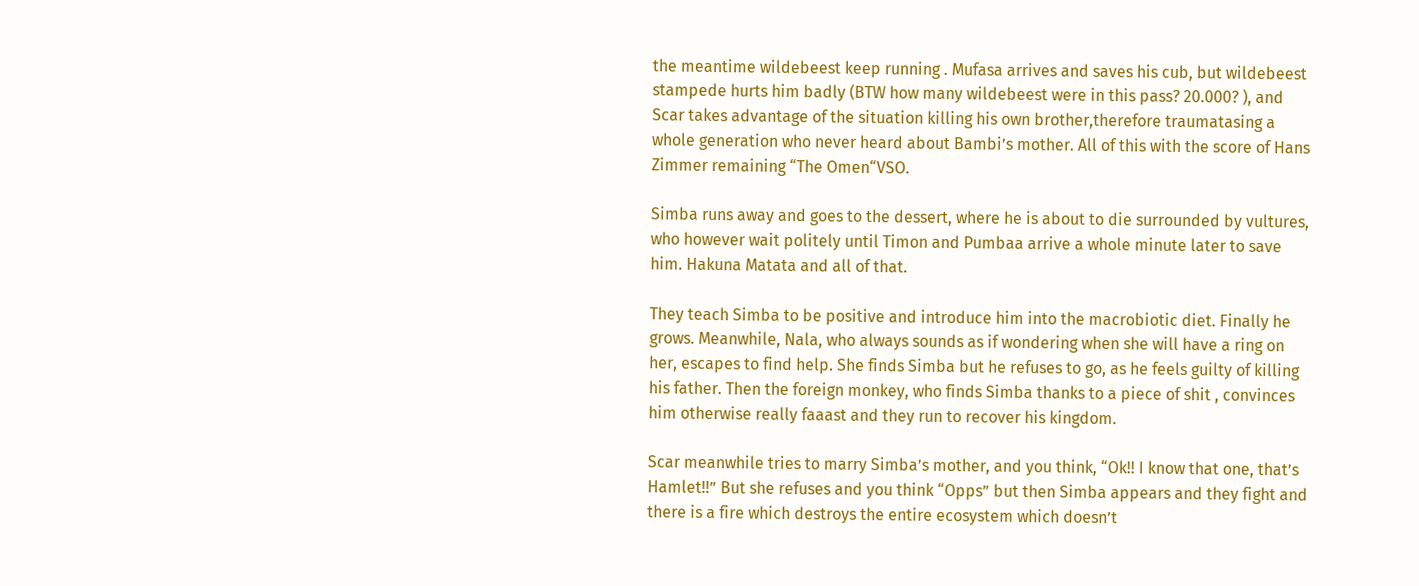the meantime wildebeest keep running . Mufasa arrives and saves his cub, but wildebeest stampede hurts him badly (BTW how many wildebeest were in this pass? 20.000? ), and Scar takes advantage of the situation killing his own brother,therefore traumatasing a whole generation who never heard about Bambi’s mother. All of this with the score of Hans Zimmer remaining “The Omen“VSO.

Simba runs away and goes to the dessert, where he is about to die surrounded by vultures, who however wait politely until Timon and Pumbaa arrive a whole minute later to save him. Hakuna Matata and all of that.

They teach Simba to be positive and introduce him into the macrobiotic diet. Finally he grows. Meanwhile, Nala, who always sounds as if wondering when she will have a ring on her, escapes to find help. She finds Simba but he refuses to go, as he feels guilty of killing his father. Then the foreign monkey, who finds Simba thanks to a piece of shit , convinces him otherwise really faaast and they run to recover his kingdom.

Scar meanwhile tries to marry Simba’s mother, and you think, “Ok!! I know that one, that’s Hamlet!!” But she refuses and you think “Opps” but then Simba appears and they fight and there is a fire which destroys the entire ecosystem which doesn’t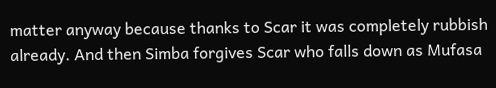matter anyway because thanks to Scar it was completely rubbish already. And then Simba forgives Scar who falls down as Mufasa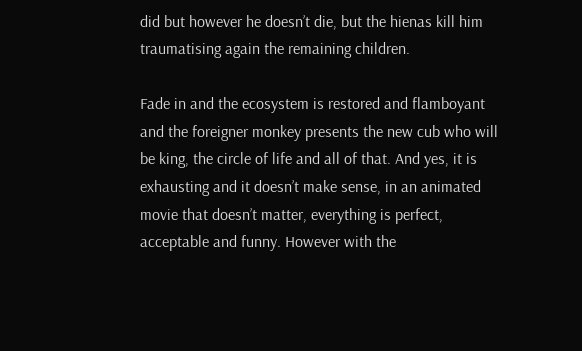did but however he doesn’t die, but the hienas kill him traumatising again the remaining children.

Fade in and the ecosystem is restored and flamboyant and the foreigner monkey presents the new cub who will be king, the circle of life and all of that. And yes, it is exhausting and it doesn’t make sense, in an animated movie that doesn’t matter, everything is perfect, acceptable and funny. However with the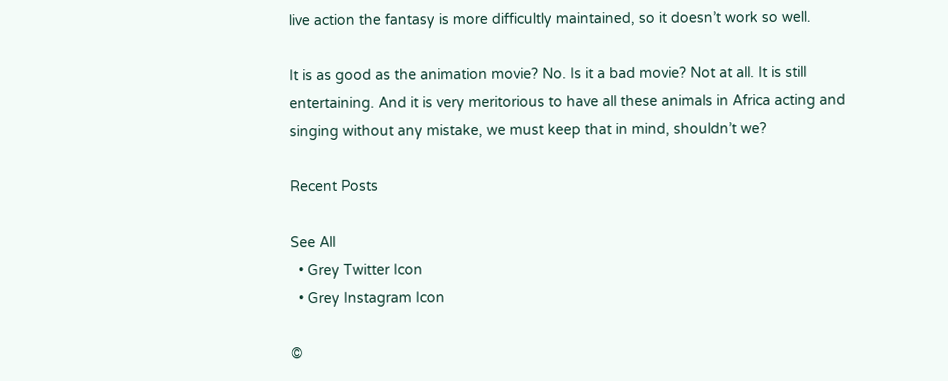live action the fantasy is more difficultly maintained, so it doesn’t work so well.

It is as good as the animation movie? No. Is it a bad movie? Not at all. It is still entertaining. And it is very meritorious to have all these animals in Africa acting and singing without any mistake, we must keep that in mind, shouldn’t we?

Recent Posts

See All
  • Grey Twitter Icon
  • Grey Instagram Icon

©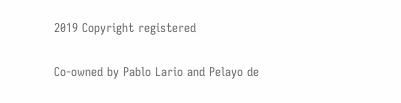2019 Copyright registered

Co-owned by Pablo Lario and Pelayo de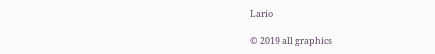Lario

© 2019 all graphics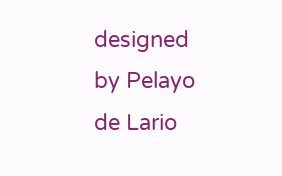designed by Pelayo de Lario